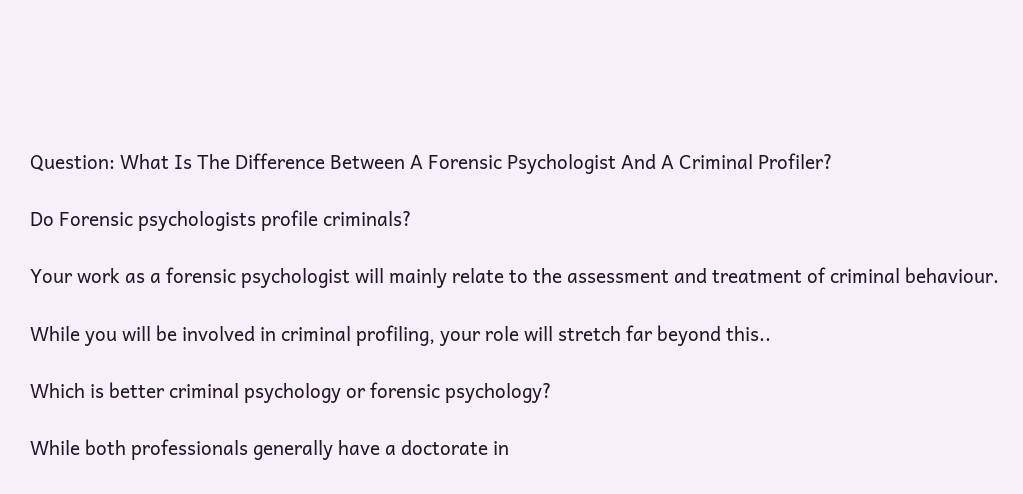Question: What Is The Difference Between A Forensic Psychologist And A Criminal Profiler?

Do Forensic psychologists profile criminals?

Your work as a forensic psychologist will mainly relate to the assessment and treatment of criminal behaviour.

While you will be involved in criminal profiling, your role will stretch far beyond this..

Which is better criminal psychology or forensic psychology?

While both professionals generally have a doctorate in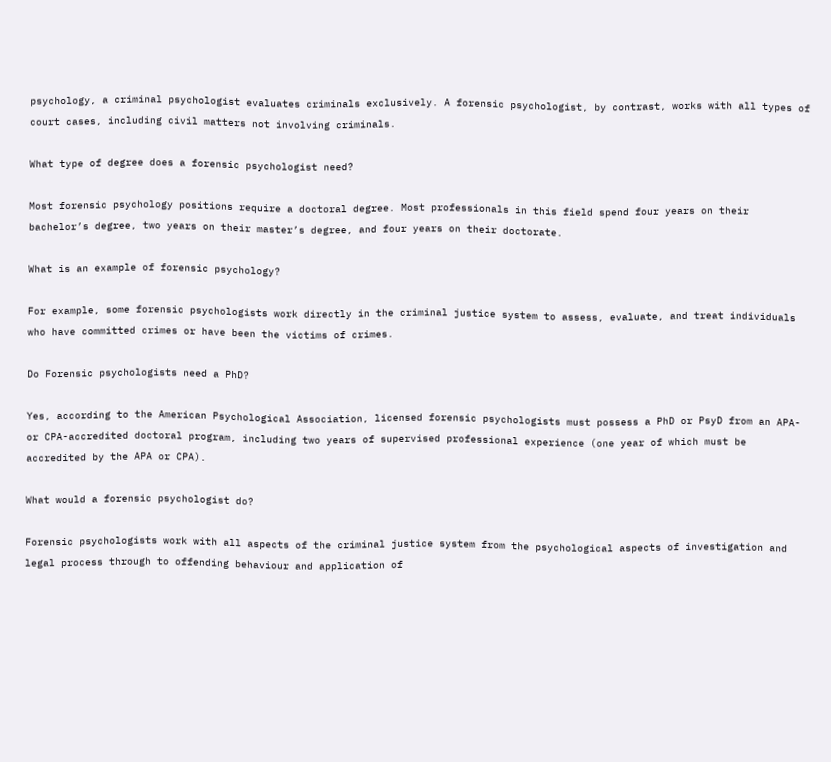psychology, a criminal psychologist evaluates criminals exclusively. A forensic psychologist, by contrast, works with all types of court cases, including civil matters not involving criminals.

What type of degree does a forensic psychologist need?

Most forensic psychology positions require a doctoral degree. Most professionals in this field spend four years on their bachelor’s degree, two years on their master’s degree, and four years on their doctorate.

What is an example of forensic psychology?

For example, some forensic psychologists work directly in the criminal justice system to assess, evaluate, and treat individuals who have committed crimes or have been the victims of crimes.

Do Forensic psychologists need a PhD?

Yes, according to the American Psychological Association, licensed forensic psychologists must possess a PhD or PsyD from an APA- or CPA-accredited doctoral program, including two years of supervised professional experience (one year of which must be accredited by the APA or CPA).

What would a forensic psychologist do?

Forensic psychologists work with all aspects of the criminal justice system from the psychological aspects of investigation and legal process through to offending behaviour and application of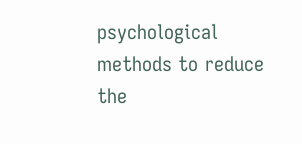psychological methods to reduce the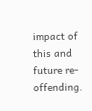impact of this and future re-offending.